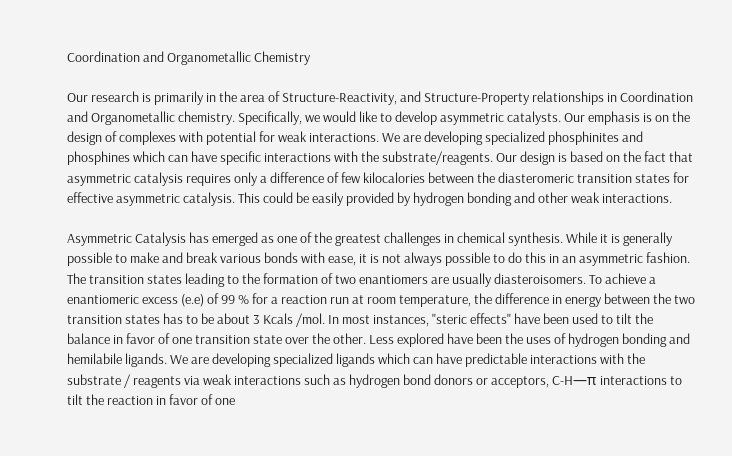Coordination and Organometallic Chemistry

Our research is primarily in the area of Structure-Reactivity, and Structure-Property relationships in Coordination and Organometallic chemistry. Specifically, we would like to develop asymmetric catalysts. Our emphasis is on the design of complexes with potential for weak interactions. We are developing specialized phosphinites and phosphines which can have specific interactions with the substrate/reagents. Our design is based on the fact that asymmetric catalysis requires only a difference of few kilocalories between the diasteromeric transition states for effective asymmetric catalysis. This could be easily provided by hydrogen bonding and other weak interactions.

Asymmetric Catalysis has emerged as one of the greatest challenges in chemical synthesis. While it is generally possible to make and break various bonds with ease, it is not always possible to do this in an asymmetric fashion. The transition states leading to the formation of two enantiomers are usually diasteroisomers. To achieve a enantiomeric excess (e.e) of 99 % for a reaction run at room temperature, the difference in energy between the two transition states has to be about 3 Kcals /mol. In most instances, "steric effects" have been used to tilt the balance in favor of one transition state over the other. Less explored have been the uses of hydrogen bonding and hemilabile ligands. We are developing specialized ligands which can have predictable interactions with the substrate / reagents via weak interactions such as hydrogen bond donors or acceptors, C-H—π interactions to tilt the reaction in favor of one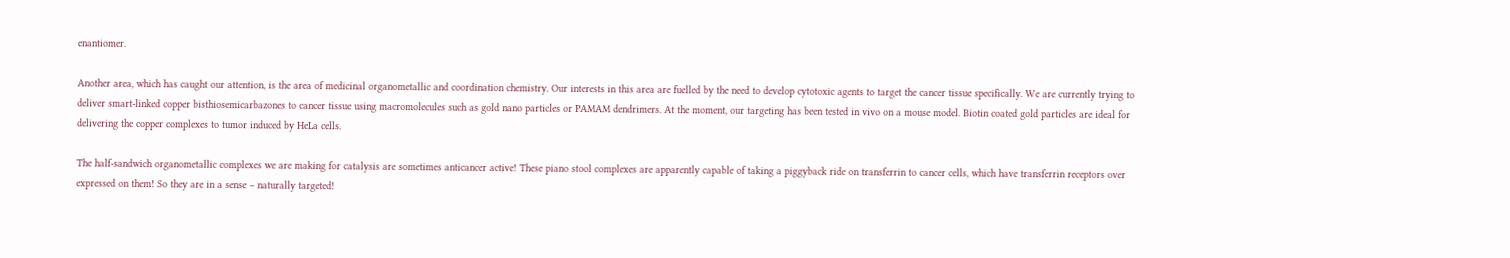enantiomer.

Another area, which has caught our attention, is the area of medicinal organometallic and coordination chemistry. Our interests in this area are fuelled by the need to develop cytotoxic agents to target the cancer tissue specifically. We are currently trying to deliver smart-linked copper bisthiosemicarbazones to cancer tissue using macromolecules such as gold nano particles or PAMAM dendrimers. At the moment, our targeting has been tested in vivo on a mouse model. Biotin coated gold particles are ideal for delivering the copper complexes to tumor induced by HeLa cells.

The half-sandwich organometallic complexes we are making for catalysis are sometimes anticancer active! These piano stool complexes are apparently capable of taking a piggyback ride on transferrin to cancer cells, which have transferrin receptors over expressed on them! So they are in a sense – naturally targeted!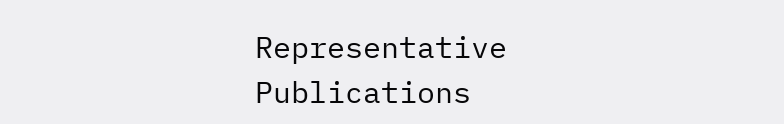Representative Publications